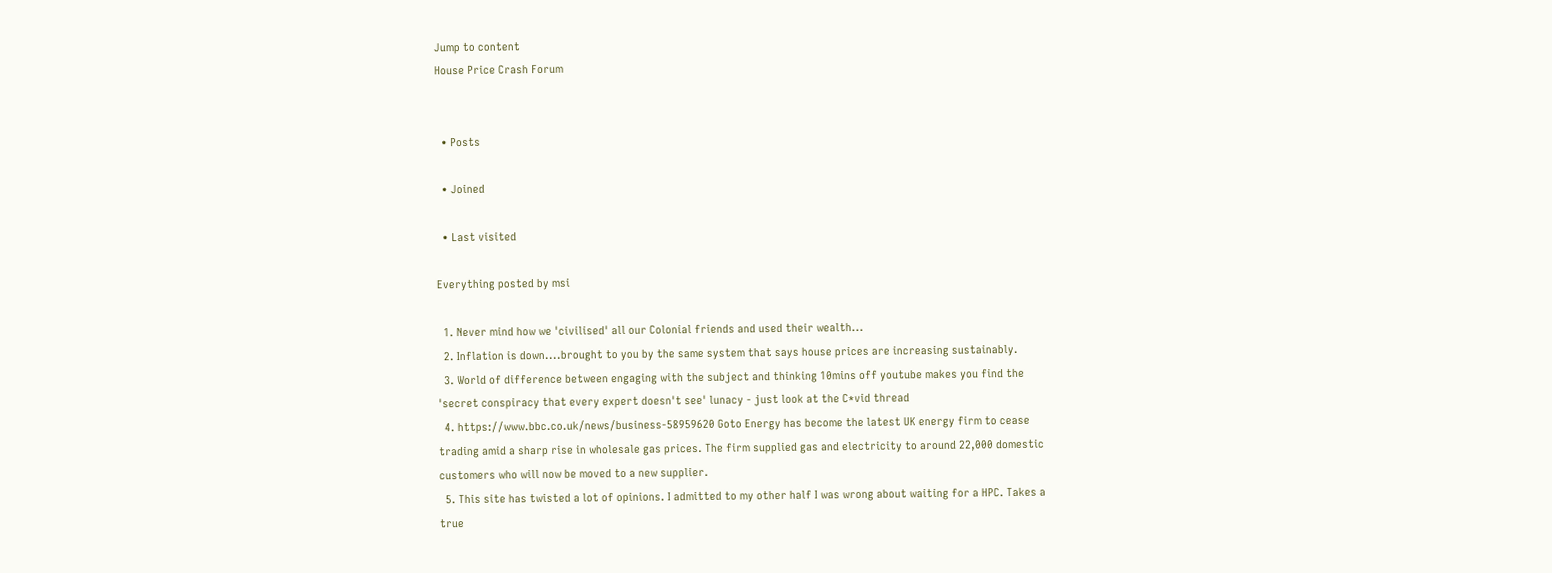Jump to content
House Price Crash Forum


  • Posts

  • Joined

  • Last visited

Everything posted by msi

  1. Never mind how we 'civilised' all our Colonial friends and used their wealth...
  2. Inflation is down....brought to you by the same system that says house prices are increasing sustainably.
  3. World of difference between engaging with the subject and thinking 10mins off youtube makes you find the 'secret conspiracy that every expert doesn't see' lunacy - just look at the C*vid thread
  4. https://www.bbc.co.uk/news/business-58959620 Goto Energy has become the latest UK energy firm to cease trading amid a sharp rise in wholesale gas prices. The firm supplied gas and electricity to around 22,000 domestic customers who will now be moved to a new supplier.
  5. This site has twisted a lot of opinions. I admitted to my other half I was wrong about waiting for a HPC. Takes a true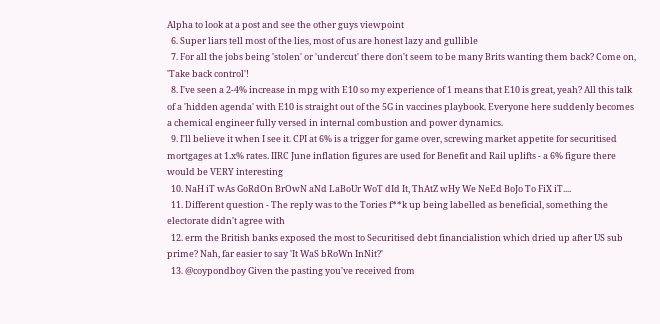Alpha to look at a post and see the other guys viewpoint
  6. Super liars tell most of the lies, most of us are honest lazy and gullible
  7. For all the jobs being 'stolen' or 'undercut' there don't seem to be many Brits wanting them back? Come on, 'Take back control'!
  8. I've seen a 2-4% increase in mpg with E10 so my experience of 1 means that E10 is great, yeah? All this talk of a 'hidden agenda' with E10 is straight out of the 5G in vaccines playbook. Everyone here suddenly becomes a chemical engineer fully versed in internal combustion and power dynamics.
  9. I'll believe it when I see it. CPI at 6% is a trigger for game over, screwing market appetite for securitised mortgages at 1.x% rates. IIRC June inflation figures are used for Benefit and Rail uplifts - a 6% figure there would be VERY interesting
  10. NaH iT wAs GoRdOn BrOwN aNd LaBoUr WoT dId It, ThAtZ wHy We NeEd BoJo To FiX iT....
  11. Different question - The reply was to the Tories f**k up being labelled as beneficial, something the electorate didn't agree with
  12. erm the British banks exposed the most to Securitised debt financialistion which dried up after US sub prime? Nah, far easier to say 'It WaS bRoWn InNit?'
  13. @coypondboy Given the pasting you've received from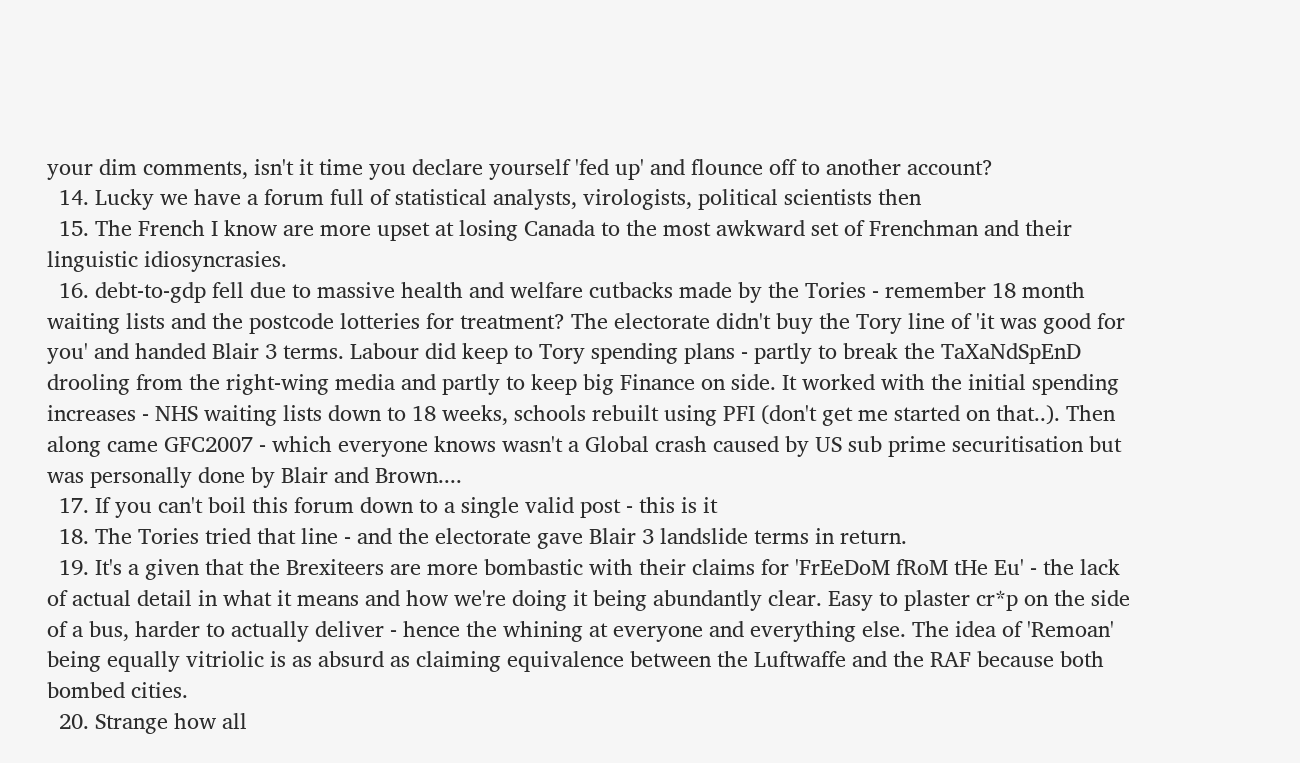your dim comments, isn't it time you declare yourself 'fed up' and flounce off to another account?
  14. Lucky we have a forum full of statistical analysts, virologists, political scientists then
  15. The French I know are more upset at losing Canada to the most awkward set of Frenchman and their linguistic idiosyncrasies.
  16. debt-to-gdp fell due to massive health and welfare cutbacks made by the Tories - remember 18 month waiting lists and the postcode lotteries for treatment? The electorate didn't buy the Tory line of 'it was good for you' and handed Blair 3 terms. Labour did keep to Tory spending plans - partly to break the TaXaNdSpEnD drooling from the right-wing media and partly to keep big Finance on side. It worked with the initial spending increases - NHS waiting lists down to 18 weeks, schools rebuilt using PFI (don't get me started on that..). Then along came GFC2007 - which everyone knows wasn't a Global crash caused by US sub prime securitisation but was personally done by Blair and Brown....
  17. If you can't boil this forum down to a single valid post - this is it
  18. The Tories tried that line - and the electorate gave Blair 3 landslide terms in return.
  19. It's a given that the Brexiteers are more bombastic with their claims for 'FrEeDoM fRoM tHe Eu' - the lack of actual detail in what it means and how we're doing it being abundantly clear. Easy to plaster cr*p on the side of a bus, harder to actually deliver - hence the whining at everyone and everything else. The idea of 'Remoan' being equally vitriolic is as absurd as claiming equivalence between the Luftwaffe and the RAF because both bombed cities.
  20. Strange how all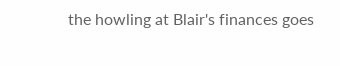the howling at Blair's finances goes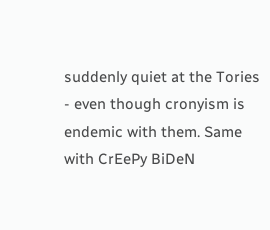suddenly quiet at the Tories - even though cronyism is endemic with them. Same with CrEePy BiDeN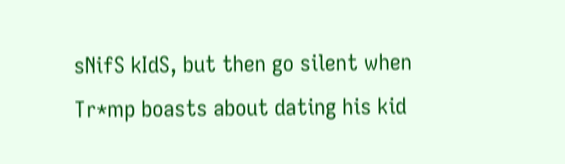sNifS kIdS, but then go silent when Tr*mp boasts about dating his kid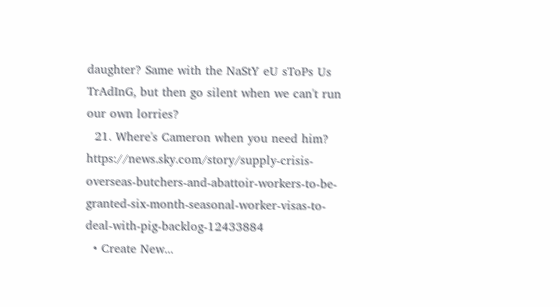daughter? Same with the NaStY eU sToPs Us TrAdInG, but then go silent when we can't run our own lorries?
  21. Where's Cameron when you need him? https://news.sky.com/story/supply-crisis-overseas-butchers-and-abattoir-workers-to-be-granted-six-month-seasonal-worker-visas-to-deal-with-pig-backlog-12433884
  • Create New...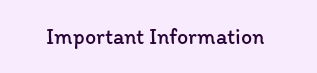Important Information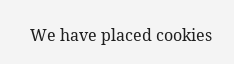We have placed cookies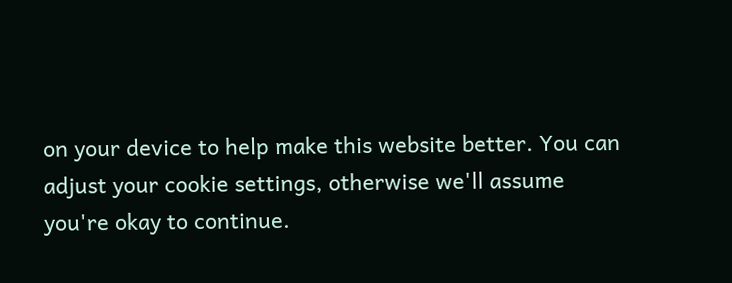on your device to help make this website better. You can adjust your cookie settings, otherwise we'll assume you're okay to continue.